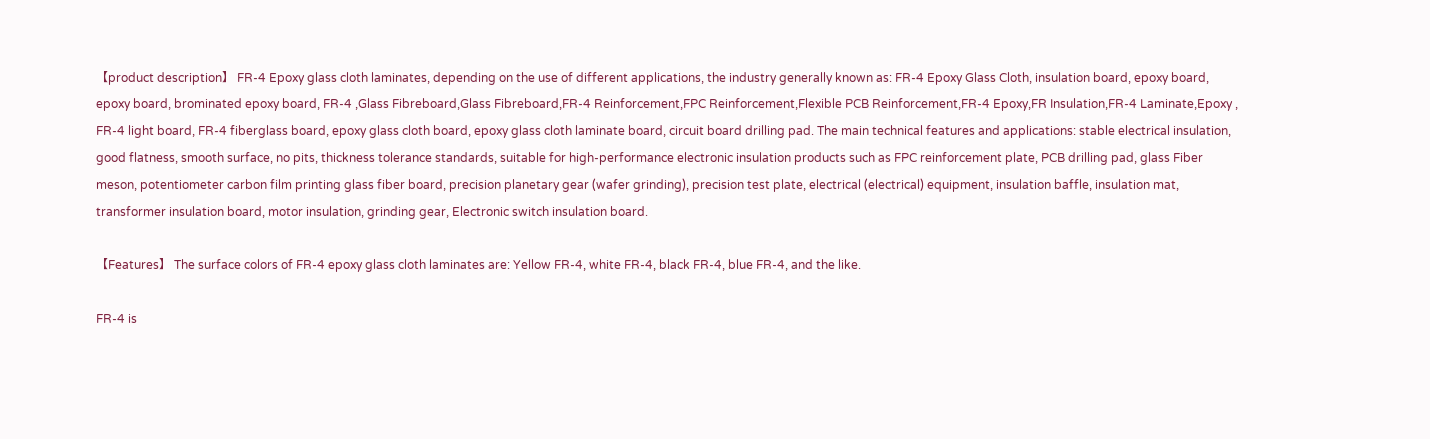【product description】 FR-4 Epoxy glass cloth laminates, depending on the use of different applications, the industry generally known as: FR-4 Epoxy Glass Cloth, insulation board, epoxy board, epoxy board, brominated epoxy board, FR-4 ,Glass Fibreboard,Glass Fibreboard,FR-4 Reinforcement,FPC Reinforcement,Flexible PCB Reinforcement,FR-4 Epoxy,FR Insulation,FR-4 Laminate,Epoxy , FR-4 light board, FR-4 fiberglass board, epoxy glass cloth board, epoxy glass cloth laminate board, circuit board drilling pad. The main technical features and applications: stable electrical insulation, good flatness, smooth surface, no pits, thickness tolerance standards, suitable for high-performance electronic insulation products such as FPC reinforcement plate, PCB drilling pad, glass Fiber meson, potentiometer carbon film printing glass fiber board, precision planetary gear (wafer grinding), precision test plate, electrical (electrical) equipment, insulation baffle, insulation mat, transformer insulation board, motor insulation, grinding gear, Electronic switch insulation board.

【Features】 The surface colors of FR-4 epoxy glass cloth laminates are: Yellow FR-4, white FR-4, black FR-4, blue FR-4, and the like.

FR-4 is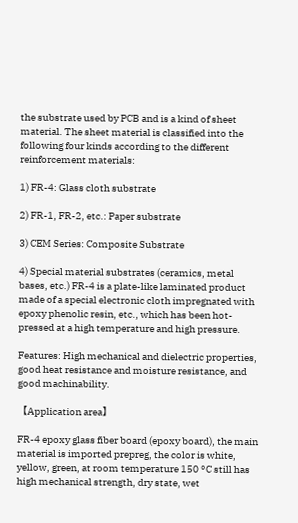the substrate used by PCB and is a kind of sheet material. The sheet material is classified into the following four kinds according to the different reinforcement materials:

1) FR-4: Glass cloth substrate

2) FR-1, FR-2, etc.: Paper substrate

3) CEM Series: Composite Substrate

4) Special material substrates (ceramics, metal bases, etc.) FR-4 is a plate-like laminated product made of a special electronic cloth impregnated with epoxy phenolic resin, etc., which has been hot-pressed at a high temperature and high pressure.

Features: High mechanical and dielectric properties, good heat resistance and moisture resistance, and good machinability.

【Application area】

FR-4 epoxy glass fiber board (epoxy board), the main material is imported prepreg, the color is white, yellow, green, at room temperature 150 °C still has high mechanical strength, dry state, wet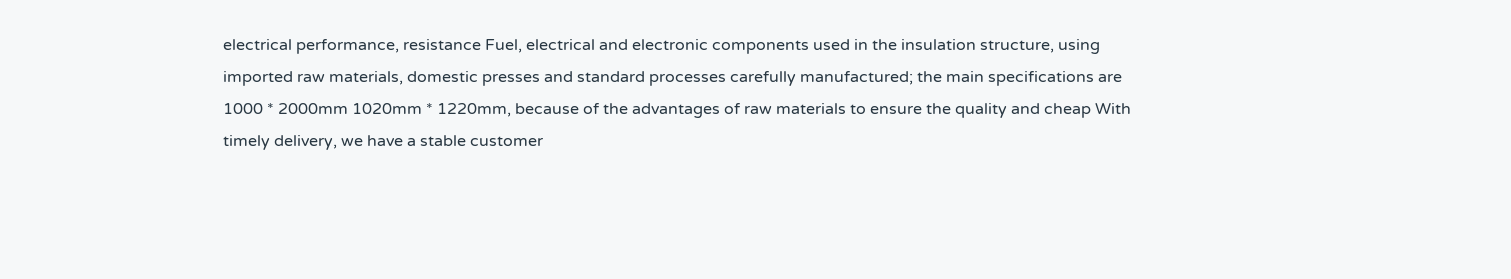electrical performance, resistance Fuel, electrical and electronic components used in the insulation structure, using imported raw materials, domestic presses and standard processes carefully manufactured; the main specifications are 1000 * 2000mm 1020mm * 1220mm, because of the advantages of raw materials to ensure the quality and cheap With timely delivery, we have a stable customer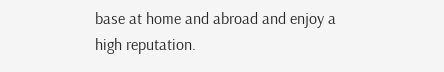base at home and abroad and enjoy a high reputation.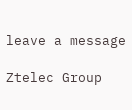leave a message

Ztelec Group